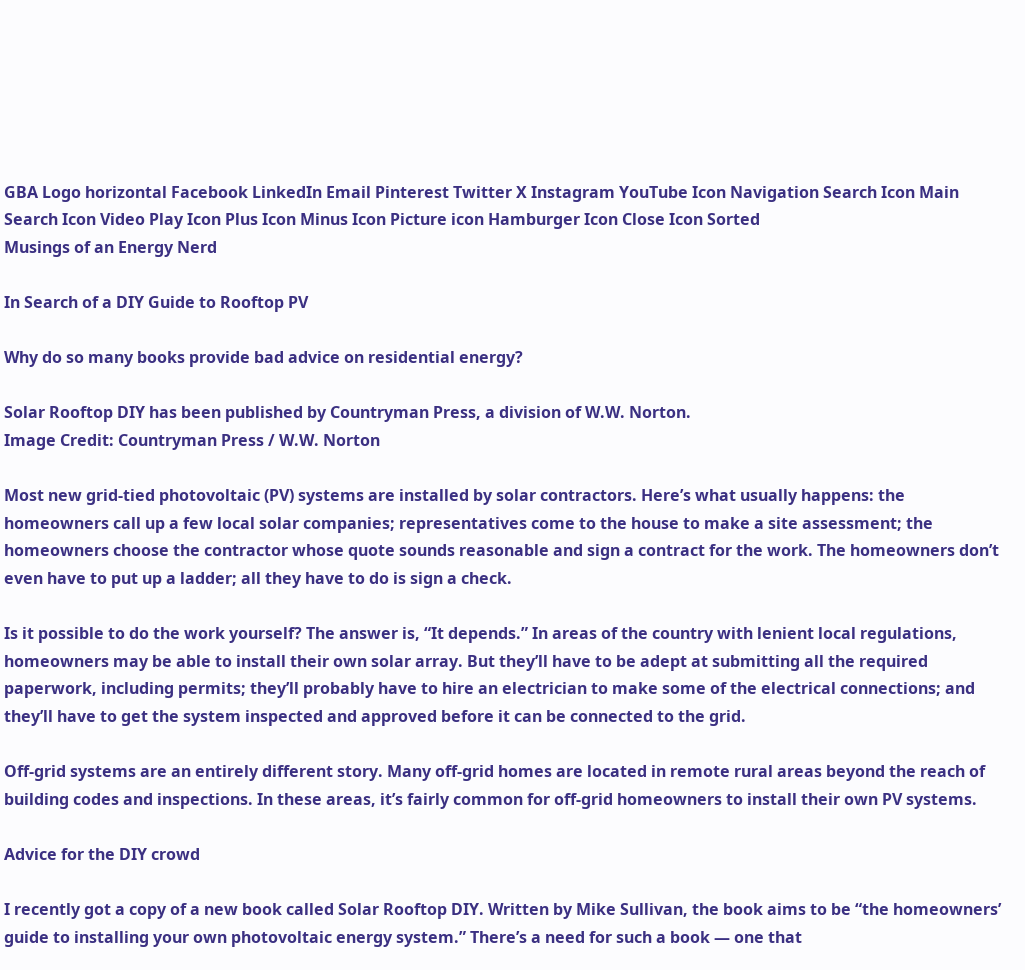GBA Logo horizontal Facebook LinkedIn Email Pinterest Twitter X Instagram YouTube Icon Navigation Search Icon Main Search Icon Video Play Icon Plus Icon Minus Icon Picture icon Hamburger Icon Close Icon Sorted
Musings of an Energy Nerd

In Search of a DIY Guide to Rooftop PV

Why do so many books provide bad advice on residential energy?

Solar Rooftop DIY has been published by Countryman Press, a division of W.W. Norton.
Image Credit: Countryman Press / W.W. Norton

Most new grid-tied photovoltaic (PV) systems are installed by solar contractors. Here’s what usually happens: the homeowners call up a few local solar companies; representatives come to the house to make a site assessment; the homeowners choose the contractor whose quote sounds reasonable and sign a contract for the work. The homeowners don’t even have to put up a ladder; all they have to do is sign a check.

Is it possible to do the work yourself? The answer is, “It depends.” In areas of the country with lenient local regulations, homeowners may be able to install their own solar array. But they’ll have to be adept at submitting all the required paperwork, including permits; they’ll probably have to hire an electrician to make some of the electrical connections; and they’ll have to get the system inspected and approved before it can be connected to the grid.

Off-grid systems are an entirely different story. Many off-grid homes are located in remote rural areas beyond the reach of building codes and inspections. In these areas, it’s fairly common for off-grid homeowners to install their own PV systems.

Advice for the DIY crowd

I recently got a copy of a new book called Solar Rooftop DIY. Written by Mike Sullivan, the book aims to be “the homeowners’ guide to installing your own photovoltaic energy system.” There’s a need for such a book — one that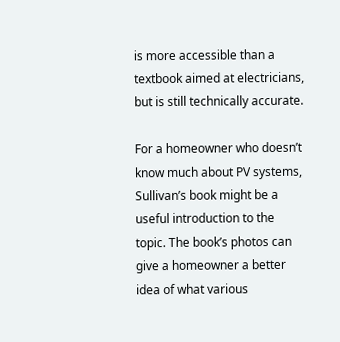is more accessible than a textbook aimed at electricians, but is still technically accurate.

For a homeowner who doesn’t know much about PV systems, Sullivan’s book might be a useful introduction to the topic. The book’s photos can give a homeowner a better idea of what various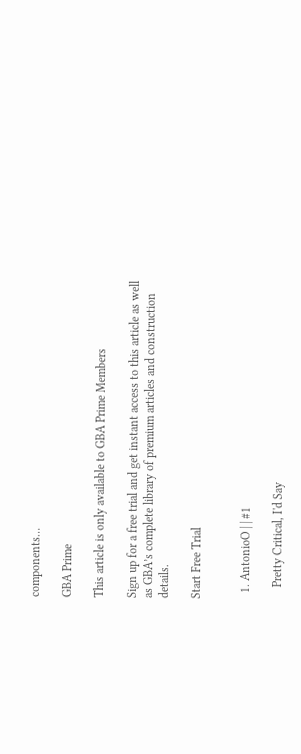components…

GBA Prime

This article is only available to GBA Prime Members

Sign up for a free trial and get instant access to this article as well as GBA’s complete library of premium articles and construction details.

Start Free Trial


  1. AntonioO | | #1

    Pretty Critical, I'd Say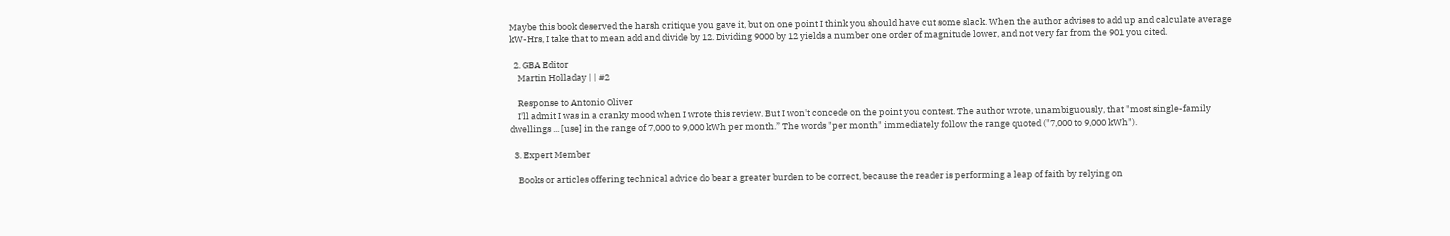Maybe this book deserved the harsh critique you gave it, but on one point I think you should have cut some slack. When the author advises to add up and calculate average kW-Hrs, I take that to mean add and divide by 12. Dividing 9000 by 12 yields a number one order of magnitude lower, and not very far from the 901 you cited.

  2. GBA Editor
    Martin Holladay | | #2

    Response to Antonio Oliver
    I'll admit I was in a cranky mood when I wrote this review. But I won't concede on the point you contest. The author wrote, unambiguously, that "most single-family dwellings ... [use] in the range of 7,000 to 9,000 kWh per month.” The words "per month" immediately follow the range quoted ("7,000 to 9,000 kWh").

  3. Expert Member

    Books or articles offering technical advice do bear a greater burden to be correct, because the reader is performing a leap of faith by relying on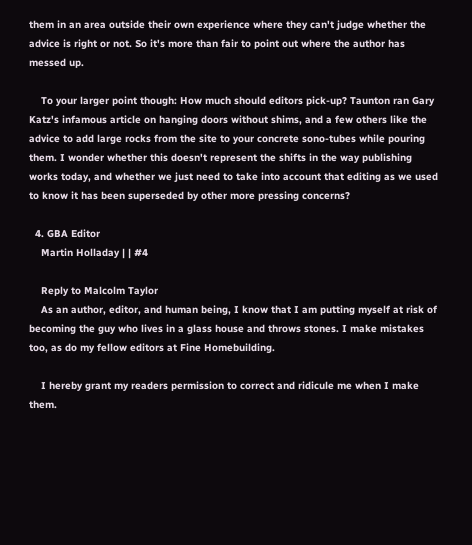them in an area outside their own experience where they can't judge whether the advice is right or not. So it's more than fair to point out where the author has messed up.

    To your larger point though: How much should editors pick-up? Taunton ran Gary Katz's infamous article on hanging doors without shims, and a few others like the advice to add large rocks from the site to your concrete sono-tubes while pouring them. I wonder whether this doesn't represent the shifts in the way publishing works today, and whether we just need to take into account that editing as we used to know it has been superseded by other more pressing concerns?

  4. GBA Editor
    Martin Holladay | | #4

    Reply to Malcolm Taylor
    As an author, editor, and human being, I know that I am putting myself at risk of becoming the guy who lives in a glass house and throws stones. I make mistakes too, as do my fellow editors at Fine Homebuilding.

    I hereby grant my readers permission to correct and ridicule me when I make them.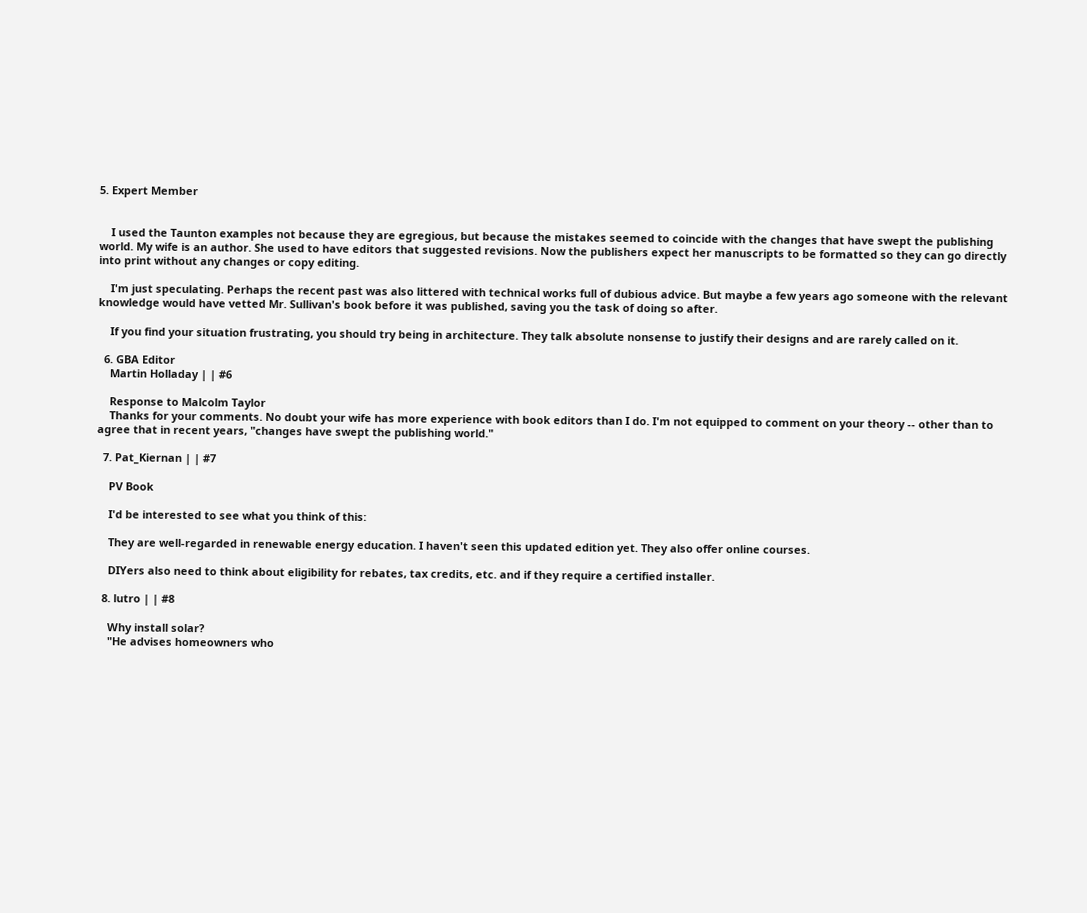5. Expert Member


    I used the Taunton examples not because they are egregious, but because the mistakes seemed to coincide with the changes that have swept the publishing world. My wife is an author. She used to have editors that suggested revisions. Now the publishers expect her manuscripts to be formatted so they can go directly into print without any changes or copy editing.

    I'm just speculating. Perhaps the recent past was also littered with technical works full of dubious advice. But maybe a few years ago someone with the relevant knowledge would have vetted Mr. Sullivan's book before it was published, saving you the task of doing so after.

    If you find your situation frustrating, you should try being in architecture. They talk absolute nonsense to justify their designs and are rarely called on it.

  6. GBA Editor
    Martin Holladay | | #6

    Response to Malcolm Taylor
    Thanks for your comments. No doubt your wife has more experience with book editors than I do. I'm not equipped to comment on your theory -- other than to agree that in recent years, "changes have swept the publishing world."

  7. Pat_Kiernan | | #7

    PV Book

    I'd be interested to see what you think of this:

    They are well-regarded in renewable energy education. I haven't seen this updated edition yet. They also offer online courses.

    DIYers also need to think about eligibility for rebates, tax credits, etc. and if they require a certified installer.

  8. lutro | | #8

    Why install solar?
    "He advises homeowners who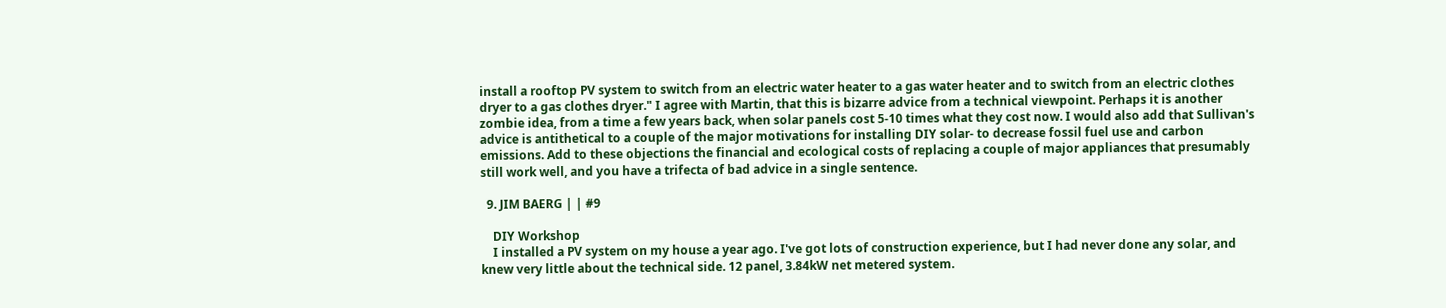install a rooftop PV system to switch from an electric water heater to a gas water heater and to switch from an electric clothes dryer to a gas clothes dryer." I agree with Martin, that this is bizarre advice from a technical viewpoint. Perhaps it is another zombie idea, from a time a few years back, when solar panels cost 5-10 times what they cost now. I would also add that Sullivan's advice is antithetical to a couple of the major motivations for installing DIY solar- to decrease fossil fuel use and carbon emissions. Add to these objections the financial and ecological costs of replacing a couple of major appliances that presumably still work well, and you have a trifecta of bad advice in a single sentence.

  9. JIM BAERG | | #9

    DIY Workshop
    I installed a PV system on my house a year ago. I've got lots of construction experience, but I had never done any solar, and knew very little about the technical side. 12 panel, 3.84kW net metered system.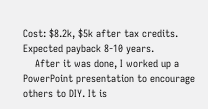Cost: $8.2k, $5k after tax credits. Expected payback 8-10 years.
    After it was done, I worked up a PowerPoint presentation to encourage others to DIY. It is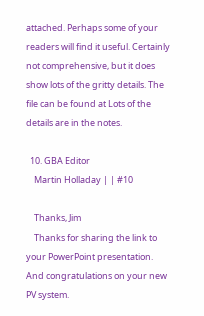attached. Perhaps some of your readers will find it useful. Certainly not comprehensive, but it does show lots of the gritty details. The file can be found at Lots of the details are in the notes.

  10. GBA Editor
    Martin Holladay | | #10

    Thanks, Jim
    Thanks for sharing the link to your PowerPoint presentation. And congratulations on your new PV system.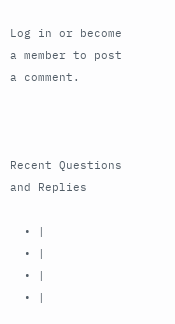Log in or become a member to post a comment.



Recent Questions and Replies

  • |
  • |
  • |
  • |